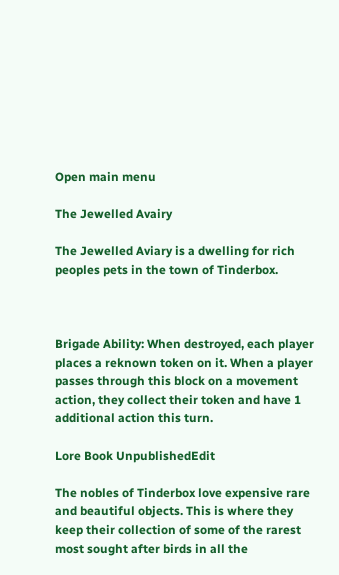Open main menu

The Jewelled Avairy

The Jewelled Aviary is a dwelling for rich peoples pets in the town of Tinderbox.



Brigade Ability: When destroyed, each player places a reknown token on it. When a player passes through this block on a movement action, they collect their token and have 1 additional action this turn.

Lore Book UnpublishedEdit

The nobles of Tinderbox love expensive rare and beautiful objects. This is where they keep their collection of some of the rarest most sought after birds in all the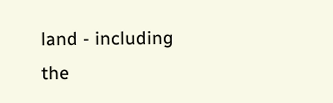land - including the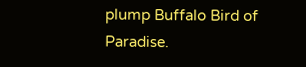plump Buffalo Bird of Paradise.